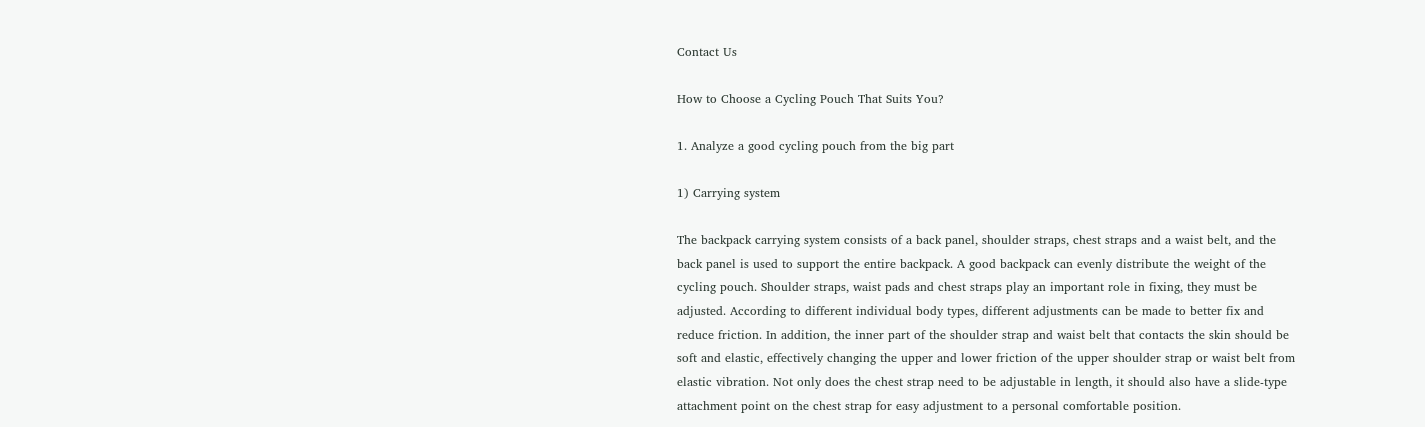Contact Us

How to Choose a Cycling Pouch That Suits You?

1. Analyze a good cycling pouch from the big part

1) Carrying system

The backpack carrying system consists of a back panel, shoulder straps, chest straps and a waist belt, and the back panel is used to support the entire backpack. A good backpack can evenly distribute the weight of the cycling pouch. Shoulder straps, waist pads and chest straps play an important role in fixing, they must be adjusted. According to different individual body types, different adjustments can be made to better fix and reduce friction. In addition, the inner part of the shoulder strap and waist belt that contacts the skin should be soft and elastic, effectively changing the upper and lower friction of the upper shoulder strap or waist belt from elastic vibration. Not only does the chest strap need to be adjustable in length, it should also have a slide-type attachment point on the chest strap for easy adjustment to a personal comfortable position.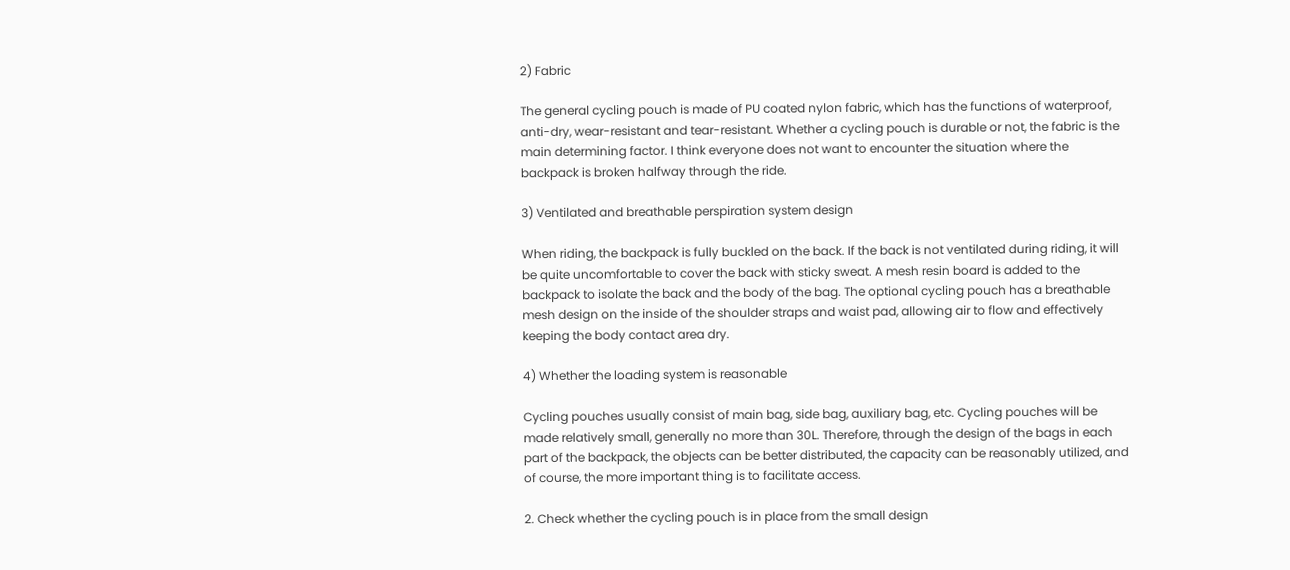2) Fabric

The general cycling pouch is made of PU coated nylon fabric, which has the functions of waterproof, anti-dry, wear-resistant and tear-resistant. Whether a cycling pouch is durable or not, the fabric is the main determining factor. I think everyone does not want to encounter the situation where the backpack is broken halfway through the ride.

3) Ventilated and breathable perspiration system design

When riding, the backpack is fully buckled on the back. If the back is not ventilated during riding, it will be quite uncomfortable to cover the back with sticky sweat. A mesh resin board is added to the backpack to isolate the back and the body of the bag. The optional cycling pouch has a breathable mesh design on the inside of the shoulder straps and waist pad, allowing air to flow and effectively keeping the body contact area dry.

4) Whether the loading system is reasonable

Cycling pouches usually consist of main bag, side bag, auxiliary bag, etc. Cycling pouches will be made relatively small, generally no more than 30L. Therefore, through the design of the bags in each part of the backpack, the objects can be better distributed, the capacity can be reasonably utilized, and of course, the more important thing is to facilitate access.

2. Check whether the cycling pouch is in place from the small design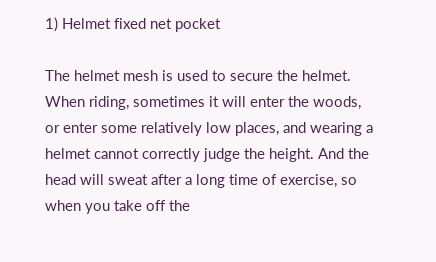1) Helmet fixed net pocket

The helmet mesh is used to secure the helmet. When riding, sometimes it will enter the woods, or enter some relatively low places, and wearing a helmet cannot correctly judge the height. And the head will sweat after a long time of exercise, so when you take off the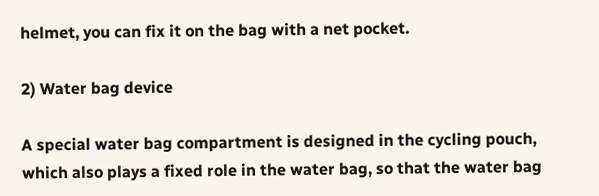helmet, you can fix it on the bag with a net pocket.

2) Water bag device

A special water bag compartment is designed in the cycling pouch, which also plays a fixed role in the water bag, so that the water bag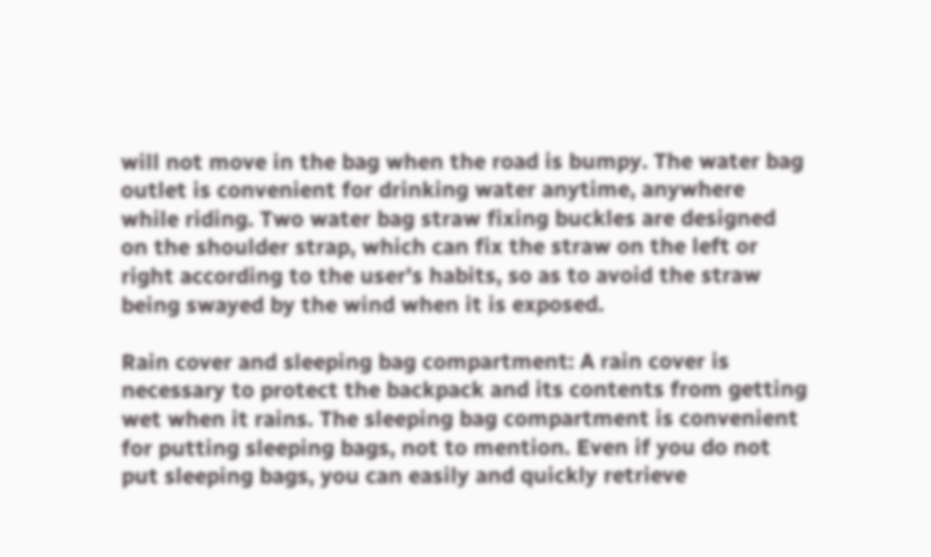will not move in the bag when the road is bumpy. The water bag outlet is convenient for drinking water anytime, anywhere while riding. Two water bag straw fixing buckles are designed on the shoulder strap, which can fix the straw on the left or right according to the user's habits, so as to avoid the straw being swayed by the wind when it is exposed.

Rain cover and sleeping bag compartment: A rain cover is necessary to protect the backpack and its contents from getting wet when it rains. The sleeping bag compartment is convenient for putting sleeping bags, not to mention. Even if you do not put sleeping bags, you can easily and quickly retrieve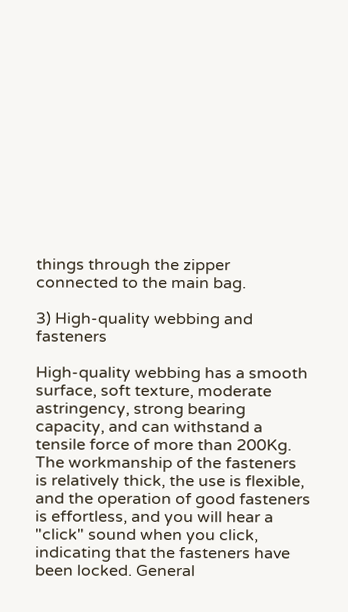things through the zipper connected to the main bag.

3) High-quality webbing and fasteners

High-quality webbing has a smooth surface, soft texture, moderate astringency, strong bearing capacity, and can withstand a tensile force of more than 200Kg. The workmanship of the fasteners is relatively thick, the use is flexible, and the operation of good fasteners is effortless, and you will hear a "click" sound when you click, indicating that the fasteners have been locked. General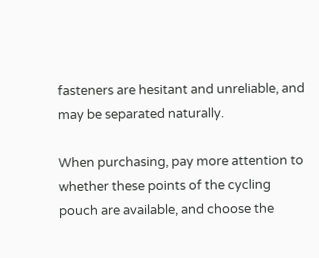fasteners are hesitant and unreliable, and may be separated naturally.

When purchasing, pay more attention to whether these points of the cycling pouch are available, and choose the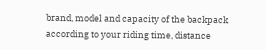brand, model and capacity of the backpack according to your riding time, distance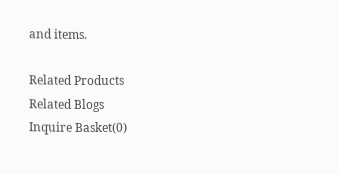and items.

Related Products
Related Blogs
Inquire Basket(0)